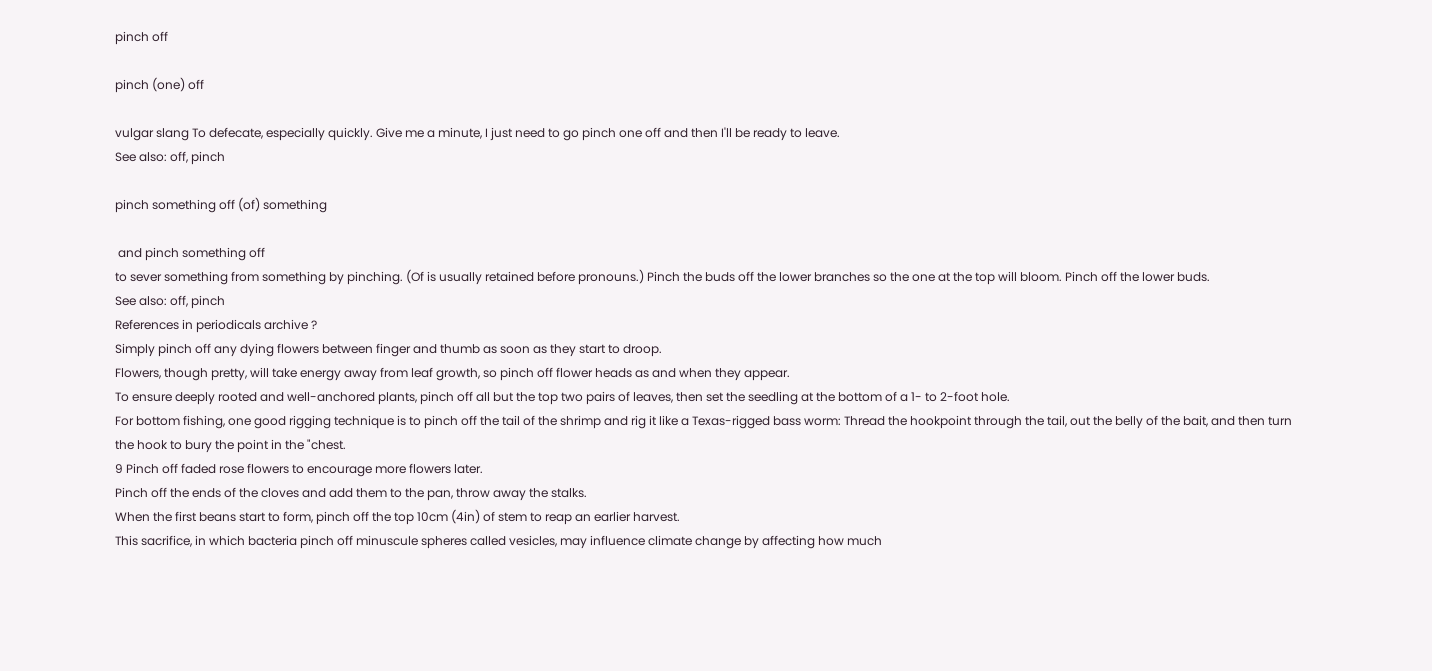pinch off

pinch (one) off

vulgar slang To defecate, especially quickly. Give me a minute, I just need to go pinch one off and then I'll be ready to leave.
See also: off, pinch

pinch something off (of) something

 and pinch something off
to sever something from something by pinching. (Of is usually retained before pronouns.) Pinch the buds off the lower branches so the one at the top will bloom. Pinch off the lower buds.
See also: off, pinch
References in periodicals archive ?
Simply pinch off any dying flowers between finger and thumb as soon as they start to droop.
Flowers, though pretty, will take energy away from leaf growth, so pinch off flower heads as and when they appear.
To ensure deeply rooted and well-anchored plants, pinch off all but the top two pairs of leaves, then set the seedling at the bottom of a 1- to 2-foot hole.
For bottom fishing, one good rigging technique is to pinch off the tail of the shrimp and rig it like a Texas-rigged bass worm: Thread the hookpoint through the tail, out the belly of the bait, and then turn the hook to bury the point in the "chest.
9 Pinch off faded rose flowers to encourage more flowers later.
Pinch off the ends of the cloves and add them to the pan, throw away the stalks.
When the first beans start to form, pinch off the top 10cm (4in) of stem to reap an earlier harvest.
This sacrifice, in which bacteria pinch off minuscule spheres called vesicles, may influence climate change by affecting how much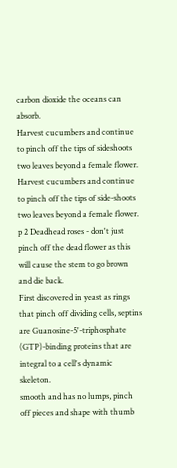carbon dioxide the oceans can absorb.
Harvest cucumbers and continue to pinch off the tips of sideshoots two leaves beyond a female flower.
Harvest cucumbers and continue to pinch off the tips of side-shoots two leaves beyond a female flower.
p 2 Deadhead roses - don't just pinch off the dead flower as this will cause the stem to go brown and die back.
First discovered in yeast as rings that pinch off dividing cells, septins are Guanosine-5'-triphosphate (GTP)-binding proteins that are integral to a cell's dynamic skeleton.
smooth and has no lumps, pinch off pieces and shape with thumb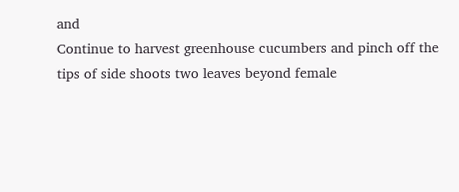and
Continue to harvest greenhouse cucumbers and pinch off the tips of side shoots two leaves beyond female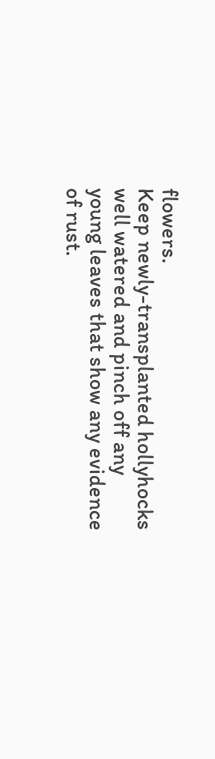flowers.
Keep newly-transplanted hollyhocks well watered and pinch off any young leaves that show any evidence of rust.